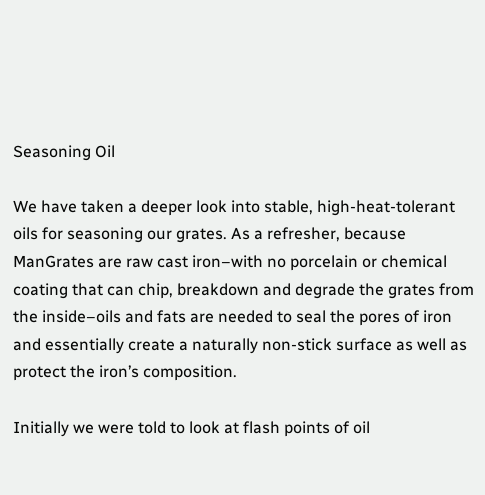Seasoning Oil

We have taken a deeper look into stable, high-heat-tolerant oils for seasoning our grates. As a refresher, because ManGrates are raw cast iron–with no porcelain or chemical coating that can chip, breakdown and degrade the grates from the inside–oils and fats are needed to seal the pores of iron and essentially create a naturally non-stick surface as well as protect the iron’s composition.

Initially we were told to look at flash points of oil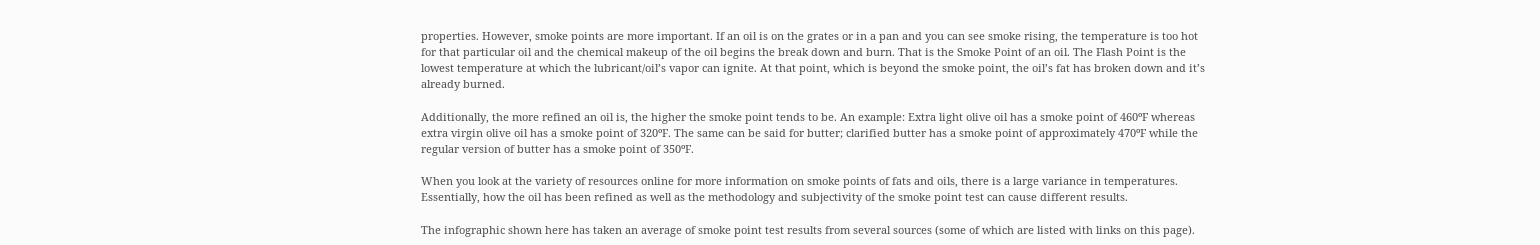properties. However, smoke points are more important. If an oil is on the grates or in a pan and you can see smoke rising, the temperature is too hot for that particular oil and the chemical makeup of the oil begins the break down and burn. That is the Smoke Point of an oil. The Flash Point is the lowest temperature at which the lubricant/oil’s vapor can ignite. At that point, which is beyond the smoke point, the oil’s fat has broken down and it’s already burned.

Additionally, the more refined an oil is, the higher the smoke point tends to be. An example: Extra light olive oil has a smoke point of 460ºF whereas extra virgin olive oil has a smoke point of 320ºF. The same can be said for butter; clarified butter has a smoke point of approximately 470ºF while the regular version of butter has a smoke point of 350ºF.

When you look at the variety of resources online for more information on smoke points of fats and oils, there is a large variance in temperatures. Essentially, how the oil has been refined as well as the methodology and subjectivity of the smoke point test can cause different results.

The infographic shown here has taken an average of smoke point test results from several sources (some of which are listed with links on this page).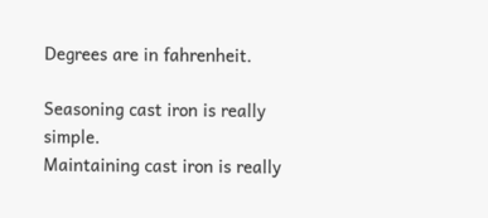Degrees are in fahrenheit.

Seasoning cast iron is really simple.
Maintaining cast iron is really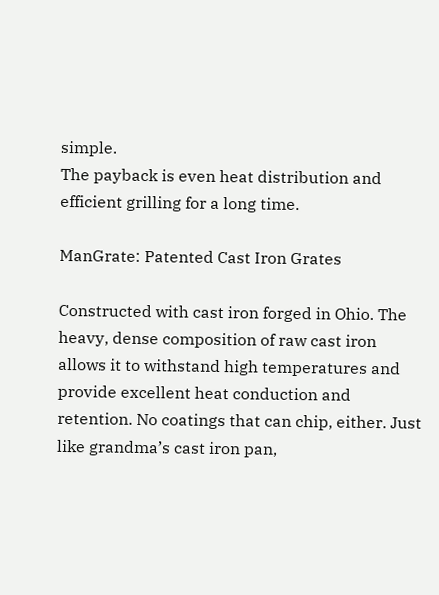simple.
The payback is even heat distribution and efficient grilling for a long time.

ManGrate: Patented Cast Iron Grates

Constructed with cast iron forged in Ohio. The heavy, dense composition of raw cast iron allows it to withstand high temperatures and provide excellent heat conduction and retention. No coatings that can chip, either. Just like grandma’s cast iron pan,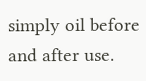simply oil before and after use.